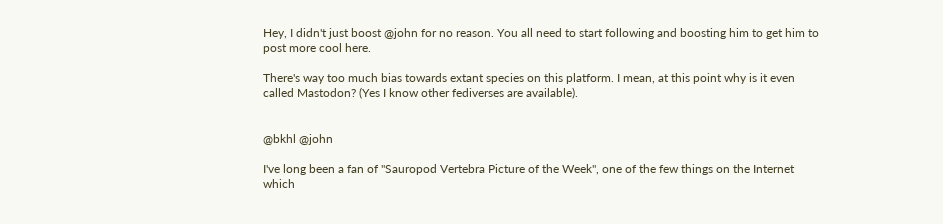Hey, I didn't just boost @john for no reason. You all need to start following and boosting him to get him to post more cool here.

There's way too much bias towards extant species on this platform. I mean, at this point why is it even called Mastodon? (Yes I know other fediverses are available).


@bkhl @john

I've long been a fan of "Sauropod Vertebra Picture of the Week", one of the few things on the Internet which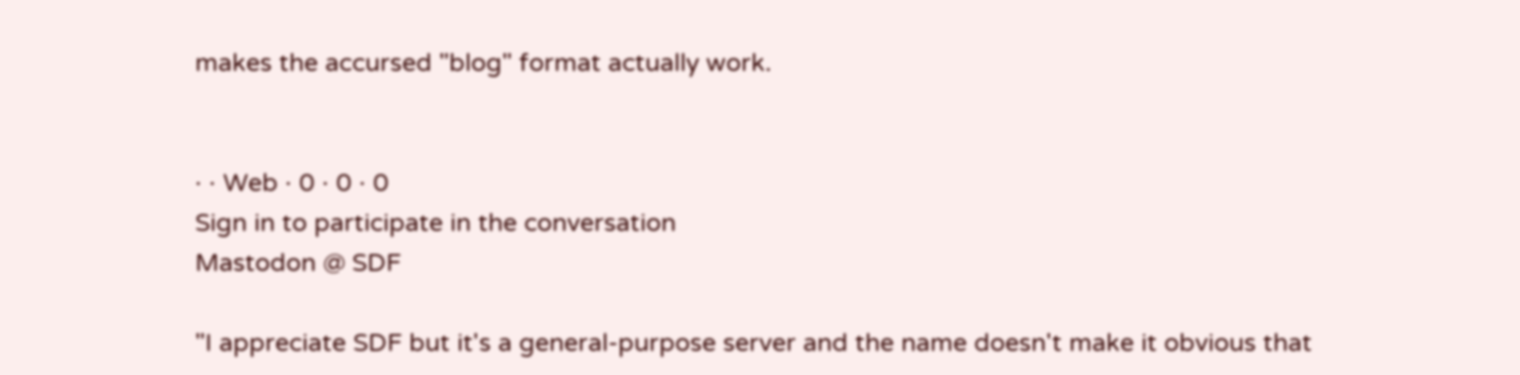makes the accursed "blog" format actually work.


· · Web · 0 · 0 · 0
Sign in to participate in the conversation
Mastodon @ SDF

"I appreciate SDF but it's a general-purpose server and the name doesn't make it obvious that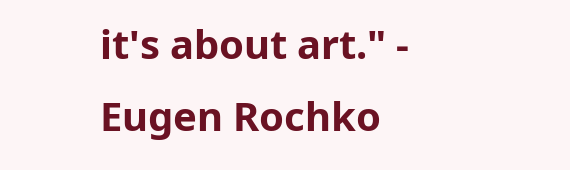it's about art." - Eugen Rochko